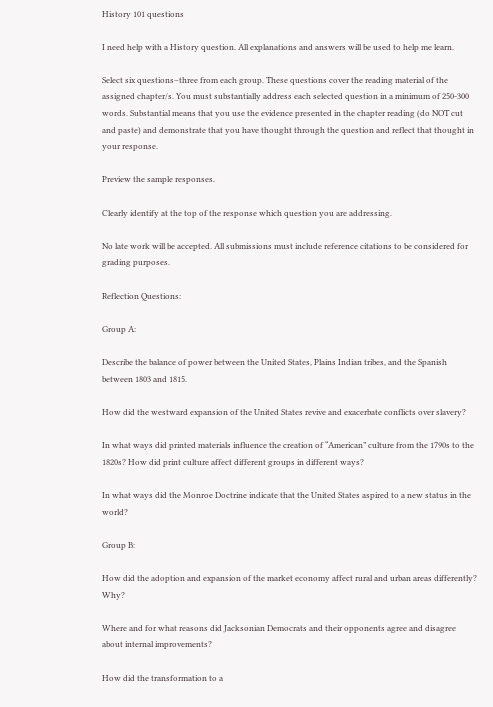History 101 questions

I need help with a History question. All explanations and answers will be used to help me learn.

Select six questions–three from each group. These questions cover the reading material of the assigned chapter/s. You must substantially address each selected question in a minimum of 250-300 words. Substantial means that you use the evidence presented in the chapter reading (do NOT cut and paste) and demonstrate that you have thought through the question and reflect that thought in your response.

Preview the sample responses.

Clearly identify at the top of the response which question you are addressing.

No late work will be accepted. All submissions must include reference citations to be considered for grading purposes.

Reflection Questions:

Group A:

Describe the balance of power between the United States, Plains Indian tribes, and the Spanish between 1803 and 1815.

How did the westward expansion of the United States revive and exacerbate conflicts over slavery?

In what ways did printed materials influence the creation of “American” culture from the 1790s to the 1820s? How did print culture affect different groups in different ways?

In what ways did the Monroe Doctrine indicate that the United States aspired to a new status in the world?

Group B:

How did the adoption and expansion of the market economy affect rural and urban areas differently? Why?

Where and for what reasons did Jacksonian Democrats and their opponents agree and disagree about internal improvements?

How did the transformation to a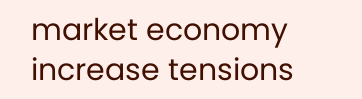market economy increase tensions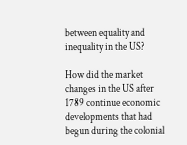between equality and inequality in the US?

How did the market changes in the US after 1789 continue economic developments that had begun during the colonial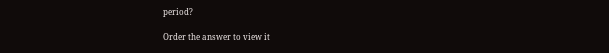period?

Order the answer to view it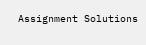Assignment Solutions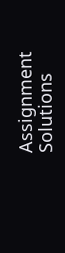Assignment Solutions